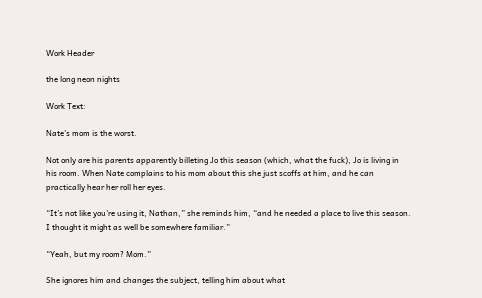Work Header

the long neon nights

Work Text:

Nate’s mom is the worst.

Not only are his parents apparently billeting Jo this season (which, what the fuck), Jo is living in his room. When Nate complains to his mom about this she just scoffs at him, and he can practically hear her roll her eyes.

“It’s not like you’re using it, Nathan,” she reminds him, “and he needed a place to live this season. I thought it might as well be somewhere familiar.”

“Yeah, but my room? Mom.”

She ignores him and changes the subject, telling him about what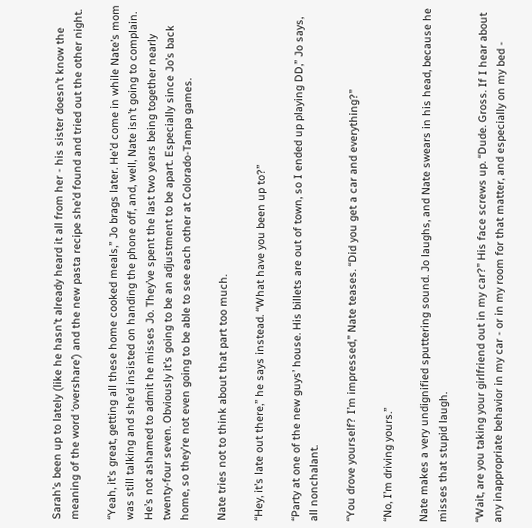Sarah’s been up to lately (like he hasn’t already heard it all from her - his sister doesn’t know the meaning of the word ‘overshare’) and the new pasta recipe she’d found and tried out the other night.

“Yeah, it’s great, getting all these home cooked meals,” Jo brags later. He’d come in while Nate’s mom was still talking and she’d insisted on handing the phone off, and, well, Nate isn’t going to complain. He’s not ashamed to admit he misses Jo. They’ve spent the last two years being together nearly twenty-four seven. Obviously it’s going to be an adjustment to be apart. Especially since Jo’s back home, so they’re not even going to be able to see each other at Colorado-Tampa games.

Nate tries not to think about that part too much.

“Hey, it’s late out there,” he says instead. “What have you been up to?”

“Party at one of the new guys’ house. His billets are out of town, so I ended up playing DD,” Jo says, all nonchalant.

“You drove yourself? I’m impressed,” Nate teases. “Did you get a car and everything?”

“No, I’m driving yours.”

Nate makes a very undignified sputtering sound. Jo laughs, and Nate swears in his head, because he misses that stupid laugh.

“Wait, are you taking your girlfriend out in my car?” His face screws up. “Dude. Gross. If I hear about any inappropriate behavior in my car - or in my room for that matter, and especially on my bed -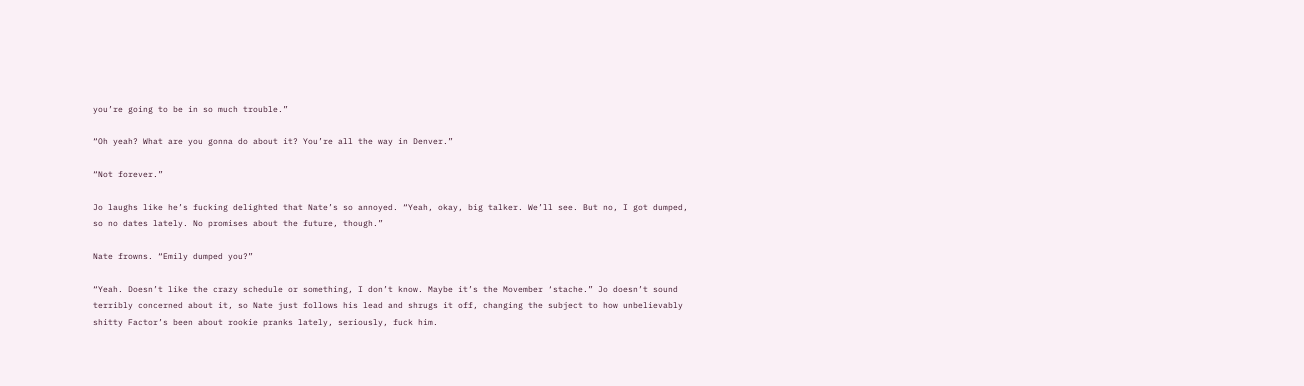you’re going to be in so much trouble.”

“Oh yeah? What are you gonna do about it? You’re all the way in Denver.”

“Not forever.”

Jo laughs like he’s fucking delighted that Nate’s so annoyed. “Yeah, okay, big talker. We’ll see. But no, I got dumped, so no dates lately. No promises about the future, though.”

Nate frowns. “Emily dumped you?”

“Yeah. Doesn’t like the crazy schedule or something, I don’t know. Maybe it’s the Movember ‘stache.” Jo doesn’t sound terribly concerned about it, so Nate just follows his lead and shrugs it off, changing the subject to how unbelievably shitty Factor’s been about rookie pranks lately, seriously, fuck him.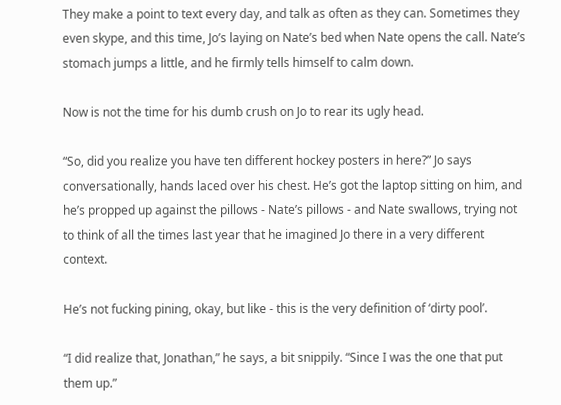They make a point to text every day, and talk as often as they can. Sometimes they even skype, and this time, Jo’s laying on Nate’s bed when Nate opens the call. Nate’s stomach jumps a little, and he firmly tells himself to calm down.

Now is not the time for his dumb crush on Jo to rear its ugly head.

“So, did you realize you have ten different hockey posters in here?” Jo says conversationally, hands laced over his chest. He’s got the laptop sitting on him, and he’s propped up against the pillows - Nate’s pillows - and Nate swallows, trying not to think of all the times last year that he imagined Jo there in a very different context.

He’s not fucking pining, okay, but like - this is the very definition of ‘dirty pool’.

“I did realize that, Jonathan,” he says, a bit snippily. “Since I was the one that put them up.”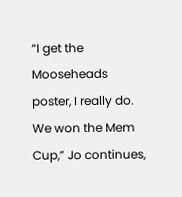“I get the Mooseheads poster, I really do. We won the Mem Cup,” Jo continues,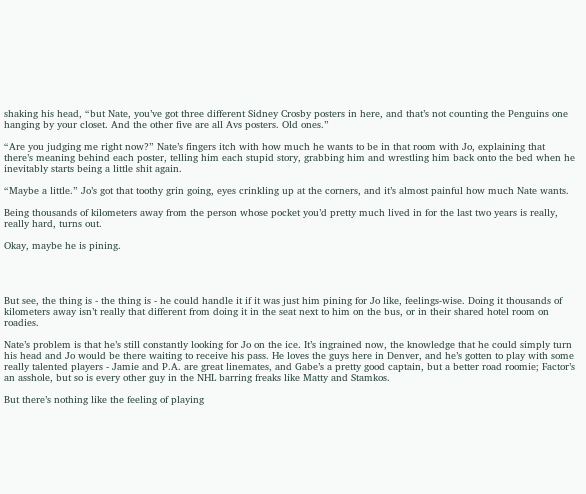shaking his head, “but Nate, you’ve got three different Sidney Crosby posters in here, and that’s not counting the Penguins one hanging by your closet. And the other five are all Avs posters. Old ones.”

“Are you judging me right now?” Nate’s fingers itch with how much he wants to be in that room with Jo, explaining that there’s meaning behind each poster, telling him each stupid story, grabbing him and wrestling him back onto the bed when he inevitably starts being a little shit again.

“Maybe a little.” Jo’s got that toothy grin going, eyes crinkling up at the corners, and it’s almost painful how much Nate wants.

Being thousands of kilometers away from the person whose pocket you’d pretty much lived in for the last two years is really, really hard, turns out.

Okay, maybe he is pining.




But see, the thing is - the thing is - he could handle it if it was just him pining for Jo like, feelings-wise. Doing it thousands of kilometers away isn’t really that different from doing it in the seat next to him on the bus, or in their shared hotel room on roadies.

Nate’s problem is that he’s still constantly looking for Jo on the ice. It’s ingrained now, the knowledge that he could simply turn his head and Jo would be there waiting to receive his pass. He loves the guys here in Denver, and he’s gotten to play with some really talented players - Jamie and P.A. are great linemates, and Gabe’s a pretty good captain, but a better road roomie; Factor’s an asshole, but so is every other guy in the NHL barring freaks like Matty and Stamkos.

But there’s nothing like the feeling of playing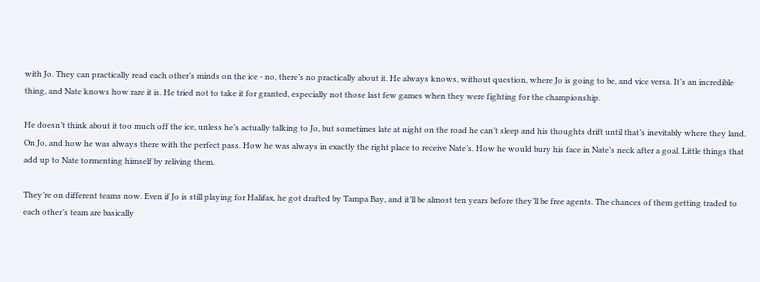with Jo. They can practically read each other’s minds on the ice - no, there’s no practically about it. He always knows, without question, where Jo is going to be, and vice versa. It’s an incredible thing, and Nate knows how rare it is. He tried not to take it for granted, especially not those last few games when they were fighting for the championship.

He doesn’t think about it too much off the ice, unless he’s actually talking to Jo, but sometimes late at night on the road he can’t sleep and his thoughts drift until that’s inevitably where they land. On Jo, and how he was always there with the perfect pass. How he was always in exactly the right place to receive Nate’s. How he would bury his face in Nate’s neck after a goal. Little things that add up to Nate tormenting himself by reliving them.

They’re on different teams now. Even if Jo is still playing for Halifax, he got drafted by Tampa Bay, and it’ll be almost ten years before they’ll be free agents. The chances of them getting traded to each other’s team are basically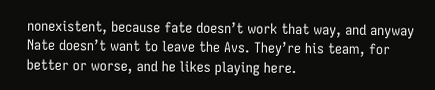nonexistent, because fate doesn’t work that way, and anyway Nate doesn’t want to leave the Avs. They’re his team, for better or worse, and he likes playing here.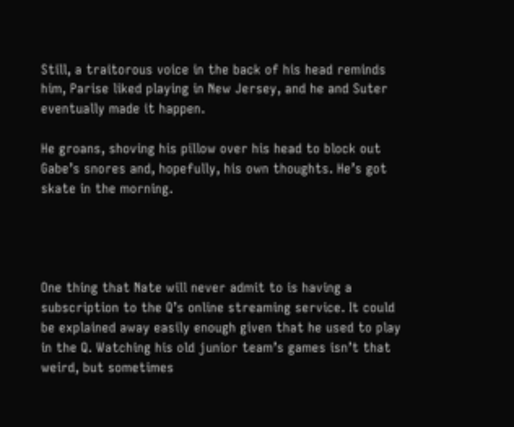Still, a traitorous voice in the back of his head reminds him, Parise liked playing in New Jersey, and he and Suter eventually made it happen.

He groans, shoving his pillow over his head to block out Gabe’s snores and, hopefully, his own thoughts. He’s got skate in the morning.




One thing that Nate will never admit to is having a subscription to the Q’s online streaming service. It could be explained away easily enough given that he used to play in the Q. Watching his old junior team’s games isn’t that weird, but sometimes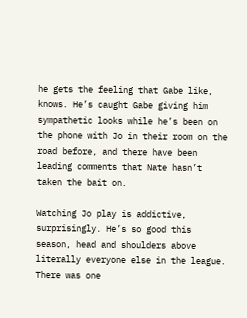he gets the feeling that Gabe like, knows. He’s caught Gabe giving him sympathetic looks while he’s been on the phone with Jo in their room on the road before, and there have been leading comments that Nate hasn’t taken the bait on.

Watching Jo play is addictive, surprisingly. He’s so good this season, head and shoulders above literally everyone else in the league. There was one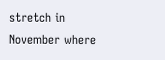stretch in November where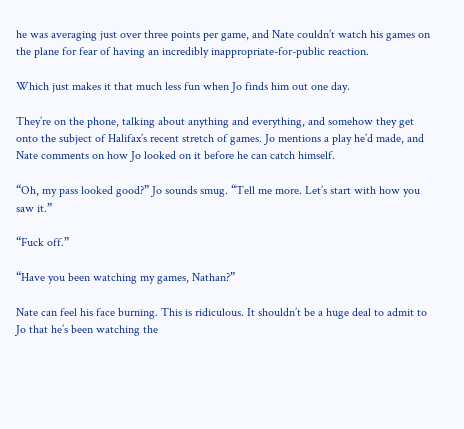he was averaging just over three points per game, and Nate couldn’t watch his games on the plane for fear of having an incredibly inappropriate-for-public reaction.

Which just makes it that much less fun when Jo finds him out one day.

They’re on the phone, talking about anything and everything, and somehow they get onto the subject of Halifax’s recent stretch of games. Jo mentions a play he’d made, and Nate comments on how Jo looked on it before he can catch himself.

“Oh, my pass looked good?” Jo sounds smug. “Tell me more. Let’s start with how you saw it.”

“Fuck off.”

“Have you been watching my games, Nathan?”

Nate can feel his face burning. This is ridiculous. It shouldn’t be a huge deal to admit to Jo that he’s been watching the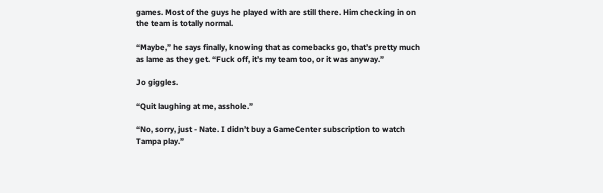games. Most of the guys he played with are still there. Him checking in on the team is totally normal.

“Maybe,” he says finally, knowing that as comebacks go, that’s pretty much as lame as they get. “Fuck off, it’s my team too, or it was anyway.”

Jo giggles.

“Quit laughing at me, asshole.”

“No, sorry, just - Nate. I didn’t buy a GameCenter subscription to watch Tampa play.”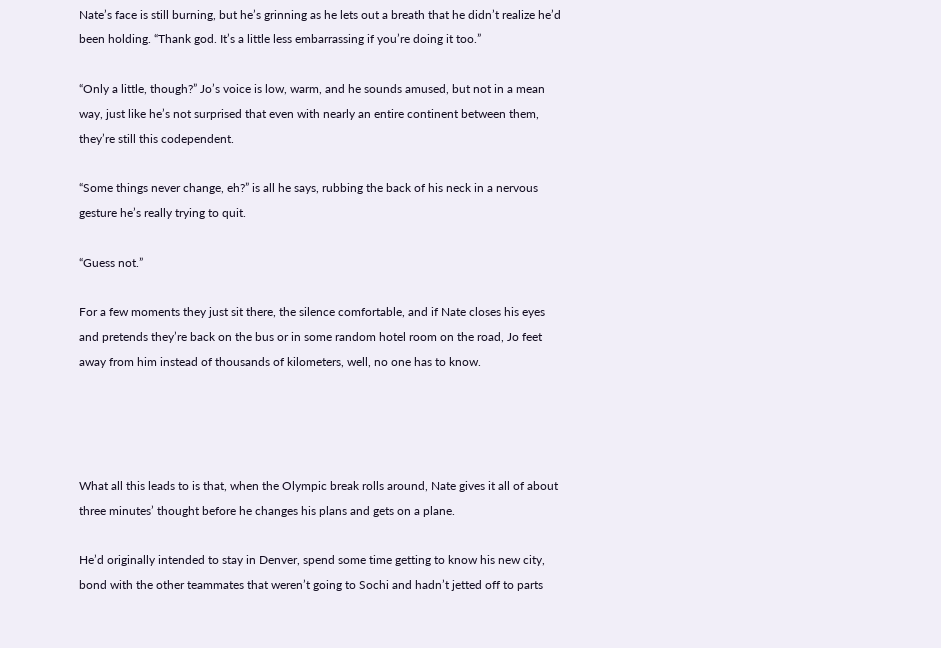Nate’s face is still burning, but he’s grinning as he lets out a breath that he didn’t realize he’d been holding. “Thank god. It’s a little less embarrassing if you’re doing it too.”

“Only a little, though?” Jo’s voice is low, warm, and he sounds amused, but not in a mean way, just like he’s not surprised that even with nearly an entire continent between them, they’re still this codependent.

“Some things never change, eh?” is all he says, rubbing the back of his neck in a nervous gesture he’s really trying to quit.

“Guess not.”

For a few moments they just sit there, the silence comfortable, and if Nate closes his eyes and pretends they’re back on the bus or in some random hotel room on the road, Jo feet away from him instead of thousands of kilometers, well, no one has to know.




What all this leads to is that, when the Olympic break rolls around, Nate gives it all of about three minutes’ thought before he changes his plans and gets on a plane.

He’d originally intended to stay in Denver, spend some time getting to know his new city, bond with the other teammates that weren’t going to Sochi and hadn’t jetted off to parts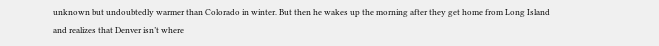unknown but undoubtedly warmer than Colorado in winter. But then he wakes up the morning after they get home from Long Island and realizes that Denver isn’t where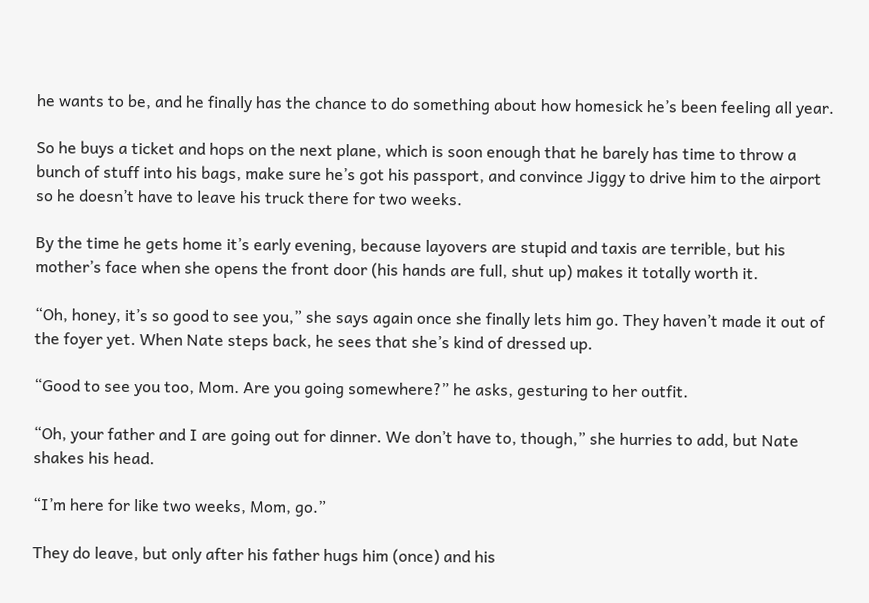he wants to be, and he finally has the chance to do something about how homesick he’s been feeling all year.

So he buys a ticket and hops on the next plane, which is soon enough that he barely has time to throw a bunch of stuff into his bags, make sure he’s got his passport, and convince Jiggy to drive him to the airport so he doesn’t have to leave his truck there for two weeks.

By the time he gets home it’s early evening, because layovers are stupid and taxis are terrible, but his mother’s face when she opens the front door (his hands are full, shut up) makes it totally worth it.

“Oh, honey, it’s so good to see you,” she says again once she finally lets him go. They haven’t made it out of the foyer yet. When Nate steps back, he sees that she’s kind of dressed up.

“Good to see you too, Mom. Are you going somewhere?” he asks, gesturing to her outfit.

“Oh, your father and I are going out for dinner. We don’t have to, though,” she hurries to add, but Nate shakes his head.

“I’m here for like two weeks, Mom, go.”

They do leave, but only after his father hugs him (once) and his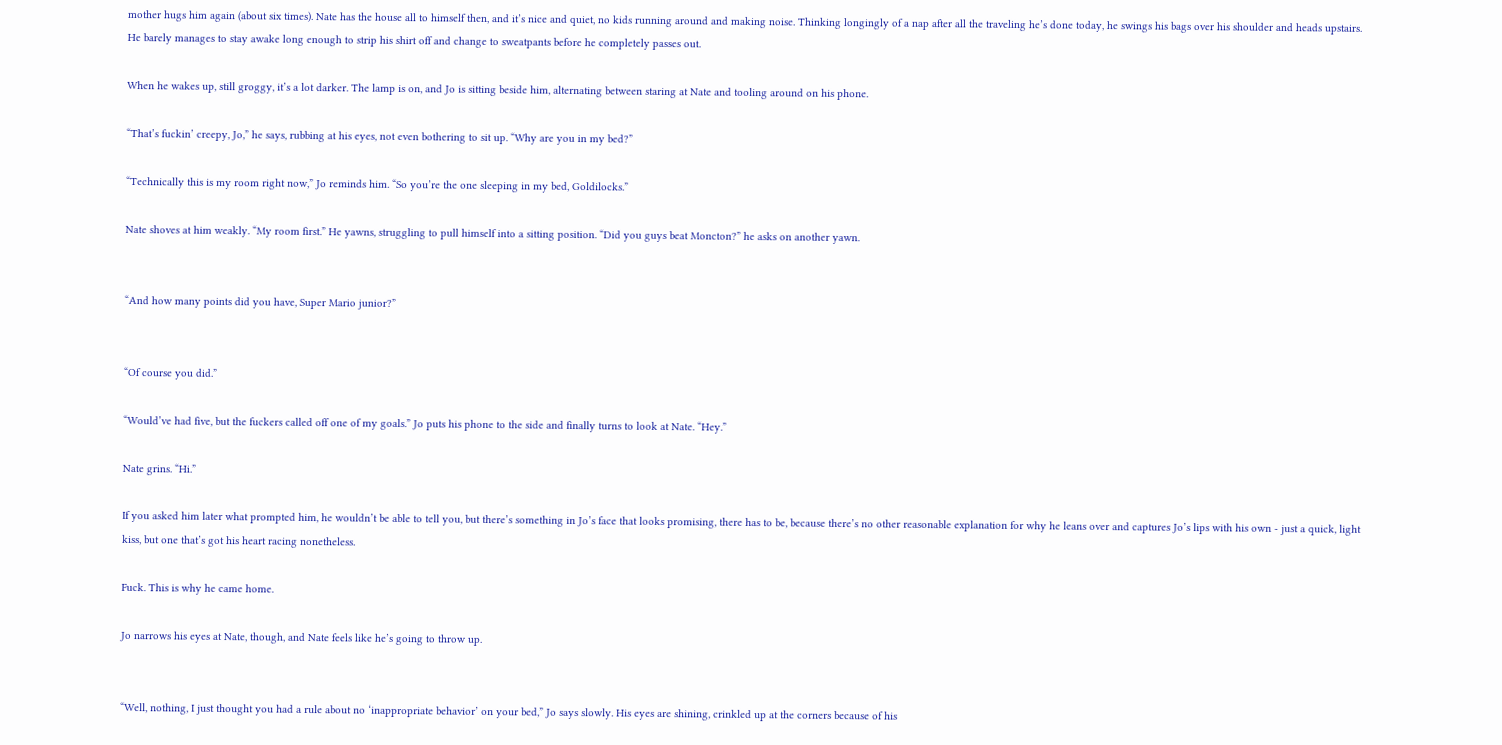mother hugs him again (about six times). Nate has the house all to himself then, and it’s nice and quiet, no kids running around and making noise. Thinking longingly of a nap after all the traveling he’s done today, he swings his bags over his shoulder and heads upstairs. He barely manages to stay awake long enough to strip his shirt off and change to sweatpants before he completely passes out.

When he wakes up, still groggy, it’s a lot darker. The lamp is on, and Jo is sitting beside him, alternating between staring at Nate and tooling around on his phone.

“That’s fuckin’ creepy, Jo,” he says, rubbing at his eyes, not even bothering to sit up. “Why are you in my bed?”

“Technically this is my room right now,” Jo reminds him. “So you’re the one sleeping in my bed, Goldilocks.”

Nate shoves at him weakly. “My room first.” He yawns, struggling to pull himself into a sitting position. “Did you guys beat Moncton?” he asks on another yawn.


“And how many points did you have, Super Mario junior?”


“Of course you did.”

“Would’ve had five, but the fuckers called off one of my goals.” Jo puts his phone to the side and finally turns to look at Nate. “Hey.”

Nate grins. “Hi.”

If you asked him later what prompted him, he wouldn’t be able to tell you, but there’s something in Jo’s face that looks promising, there has to be, because there’s no other reasonable explanation for why he leans over and captures Jo’s lips with his own - just a quick, light kiss, but one that’s got his heart racing nonetheless.

Fuck. This is why he came home.

Jo narrows his eyes at Nate, though, and Nate feels like he’s going to throw up.


“Well, nothing, I just thought you had a rule about no ‘inappropriate behavior’ on your bed,” Jo says slowly. His eyes are shining, crinkled up at the corners because of his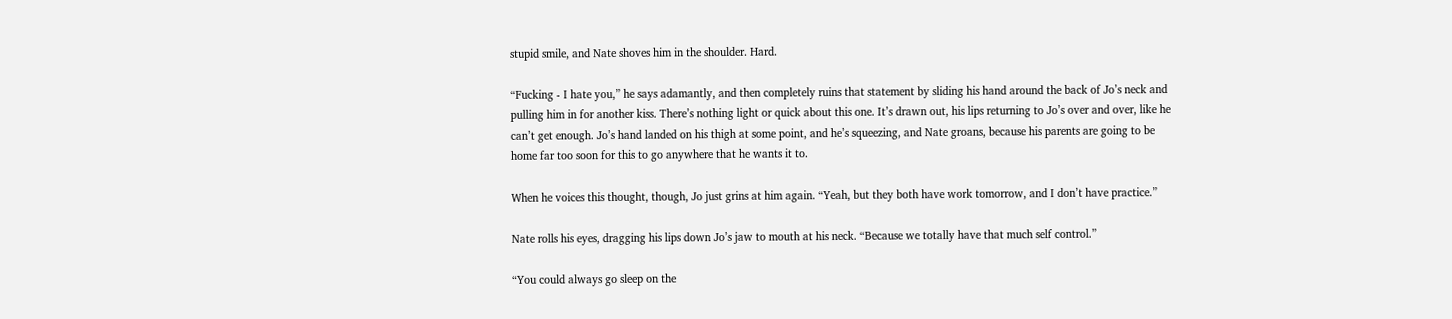stupid smile, and Nate shoves him in the shoulder. Hard.

“Fucking - I hate you,” he says adamantly, and then completely ruins that statement by sliding his hand around the back of Jo’s neck and pulling him in for another kiss. There’s nothing light or quick about this one. It’s drawn out, his lips returning to Jo’s over and over, like he can’t get enough. Jo’s hand landed on his thigh at some point, and he’s squeezing, and Nate groans, because his parents are going to be home far too soon for this to go anywhere that he wants it to.

When he voices this thought, though, Jo just grins at him again. “Yeah, but they both have work tomorrow, and I don’t have practice.”

Nate rolls his eyes, dragging his lips down Jo’s jaw to mouth at his neck. “Because we totally have that much self control.”

“You could always go sleep on the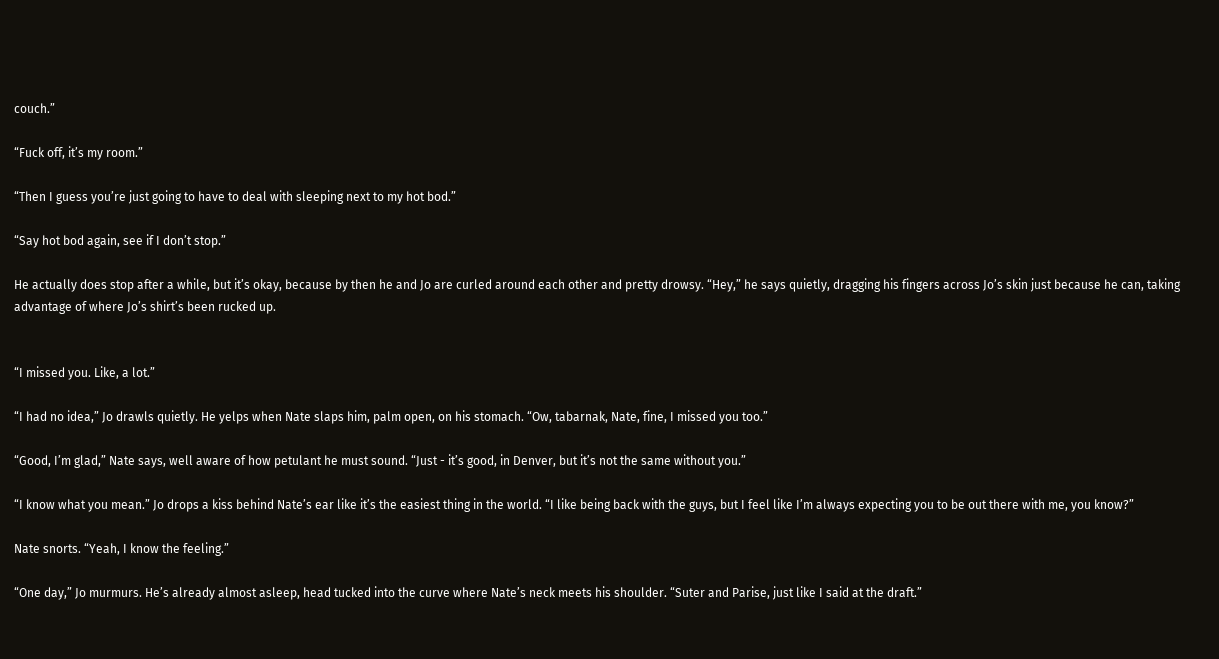couch.”

“Fuck off, it’s my room.”

“Then I guess you’re just going to have to deal with sleeping next to my hot bod.”

“Say hot bod again, see if I don’t stop.”

He actually does stop after a while, but it’s okay, because by then he and Jo are curled around each other and pretty drowsy. “Hey,” he says quietly, dragging his fingers across Jo’s skin just because he can, taking advantage of where Jo’s shirt’s been rucked up.


“I missed you. Like, a lot.”

“I had no idea,” Jo drawls quietly. He yelps when Nate slaps him, palm open, on his stomach. “Ow, tabarnak, Nate, fine, I missed you too.”

“Good, I’m glad,” Nate says, well aware of how petulant he must sound. “Just - it’s good, in Denver, but it’s not the same without you.”

“I know what you mean.” Jo drops a kiss behind Nate’s ear like it’s the easiest thing in the world. “I like being back with the guys, but I feel like I’m always expecting you to be out there with me, you know?”

Nate snorts. “Yeah, I know the feeling.”

“One day,” Jo murmurs. He’s already almost asleep, head tucked into the curve where Nate’s neck meets his shoulder. “Suter and Parise, just like I said at the draft.”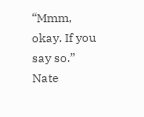“Mmm, okay. If you say so.” Nate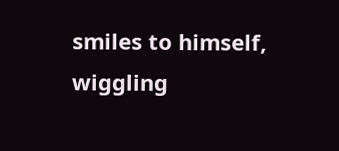smiles to himself, wiggling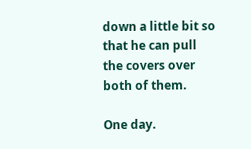down a little bit so that he can pull the covers over both of them.

One day.